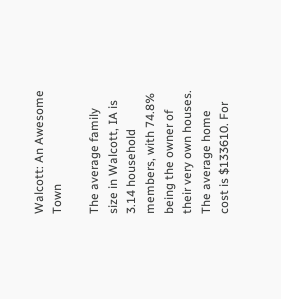Walcott: An Awesome Town

The average family size in Walcott, IA is 3.14 household members, with 74.8% being the owner of their very own houses. The average home cost is $133610. For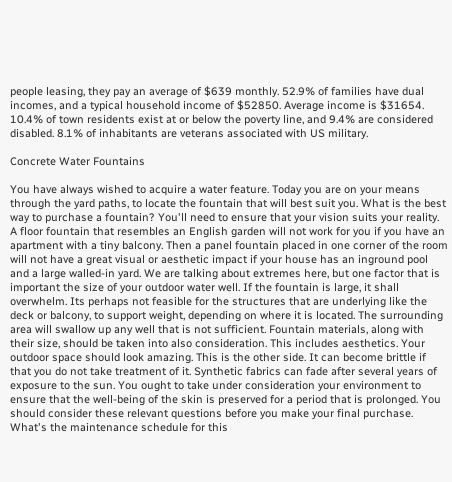people leasing, they pay an average of $639 monthly. 52.9% of families have dual incomes, and a typical household income of $52850. Average income is $31654. 10.4% of town residents exist at or below the poverty line, and 9.4% are considered disabled. 8.1% of inhabitants are veterans associated with US military.

Concrete Water Fountains

You have always wished to acquire a water feature. Today you are on your means through the yard paths, to locate the fountain that will best suit you. What is the best way to purchase a fountain? You'll need to ensure that your vision suits your reality. A floor fountain that resembles an English garden will not work for you if you have an apartment with a tiny balcony. Then a panel fountain placed in one corner of the room will not have a great visual or aesthetic impact if your house has an inground pool and a large walled-in yard. We are talking about extremes here, but one factor that is important the size of your outdoor water well. If the fountain is large, it shall overwhelm. Its perhaps not feasible for the structures that are underlying like the deck or balcony, to support weight, depending on where it is located. The surrounding area will swallow up any well that is not sufficient. Fountain materials, along with their size, should be taken into also consideration. This includes aesthetics. Your outdoor space should look amazing. This is the other side. It can become brittle if that you do not take treatment of it. Synthetic fabrics can fade after several years of exposure to the sun. You ought to take under consideration your environment to ensure that the well-being of the skin is preserved for a period that is prolonged. You should consider these relevant questions before you make your final purchase. What's the maintenance schedule for this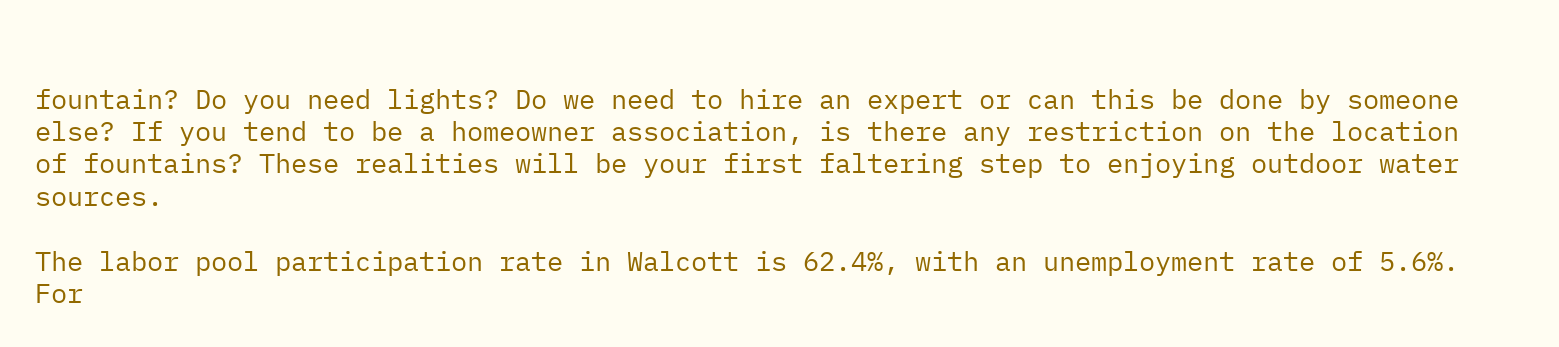fountain? Do you need lights? Do we need to hire an expert or can this be done by someone else? If you tend to be a homeowner association, is there any restriction on the location of fountains? These realities will be your first faltering step to enjoying outdoor water sources.

The labor pool participation rate in Walcott is 62.4%, with an unemployment rate of 5.6%. For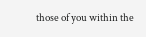those of you within the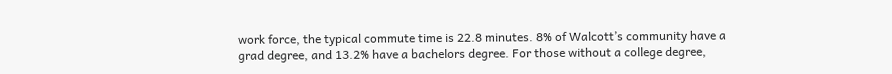work force, the typical commute time is 22.8 minutes. 8% of Walcott’s community have a grad degree, and 13.2% have a bachelors degree. For those without a college degree,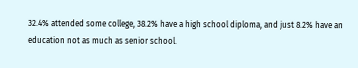32.4% attended some college, 38.2% have a high school diploma, and just 8.2% have an education not as much as senior school.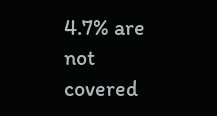4.7% are not covered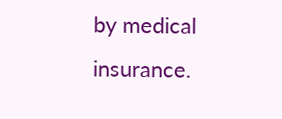by medical insurance.